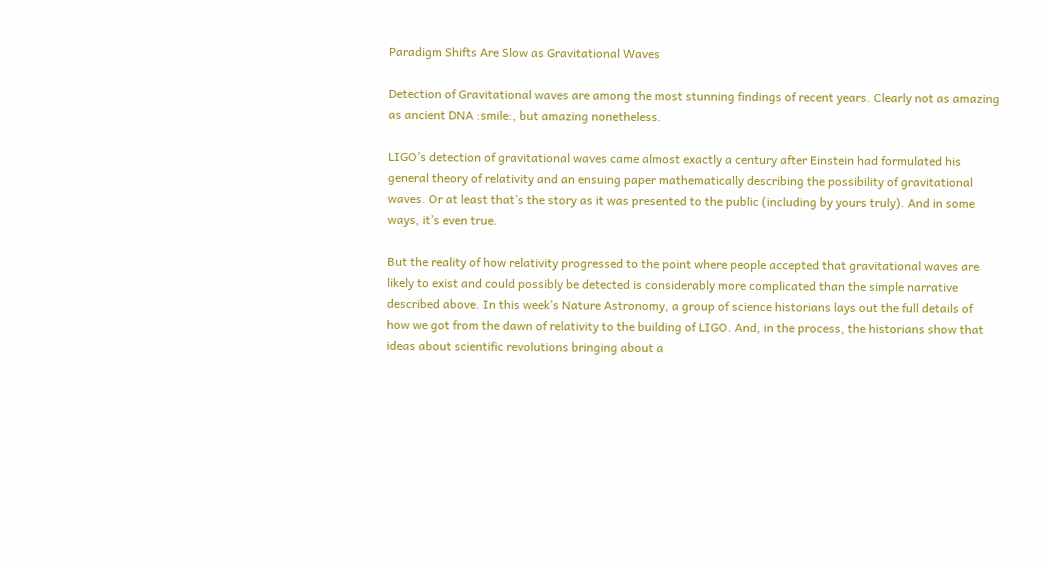Paradigm Shifts Are Slow as Gravitational Waves

Detection of Gravitational waves are among the most stunning findings of recent years. Clearly not as amazing as ancient DNA :smile:, but amazing nonetheless.

LIGO’s detection of gravitational waves came almost exactly a century after Einstein had formulated his general theory of relativity and an ensuing paper mathematically describing the possibility of gravitational waves. Or at least that’s the story as it was presented to the public (including by yours truly). And in some ways, it’s even true.

But the reality of how relativity progressed to the point where people accepted that gravitational waves are likely to exist and could possibly be detected is considerably more complicated than the simple narrative described above. In this week’s Nature Astronomy, a group of science historians lays out the full details of how we got from the dawn of relativity to the building of LIGO. And, in the process, the historians show that ideas about scientific revolutions bringing about a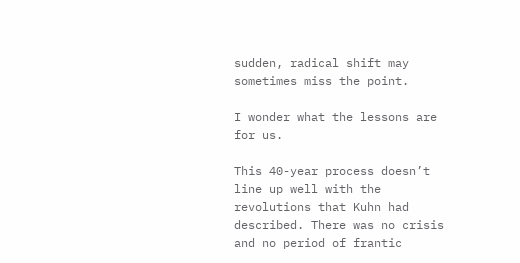sudden, radical shift may sometimes miss the point.

I wonder what the lessons are for us.

This 40-year process doesn’t line up well with the revolutions that Kuhn had described. There was no crisis and no period of frantic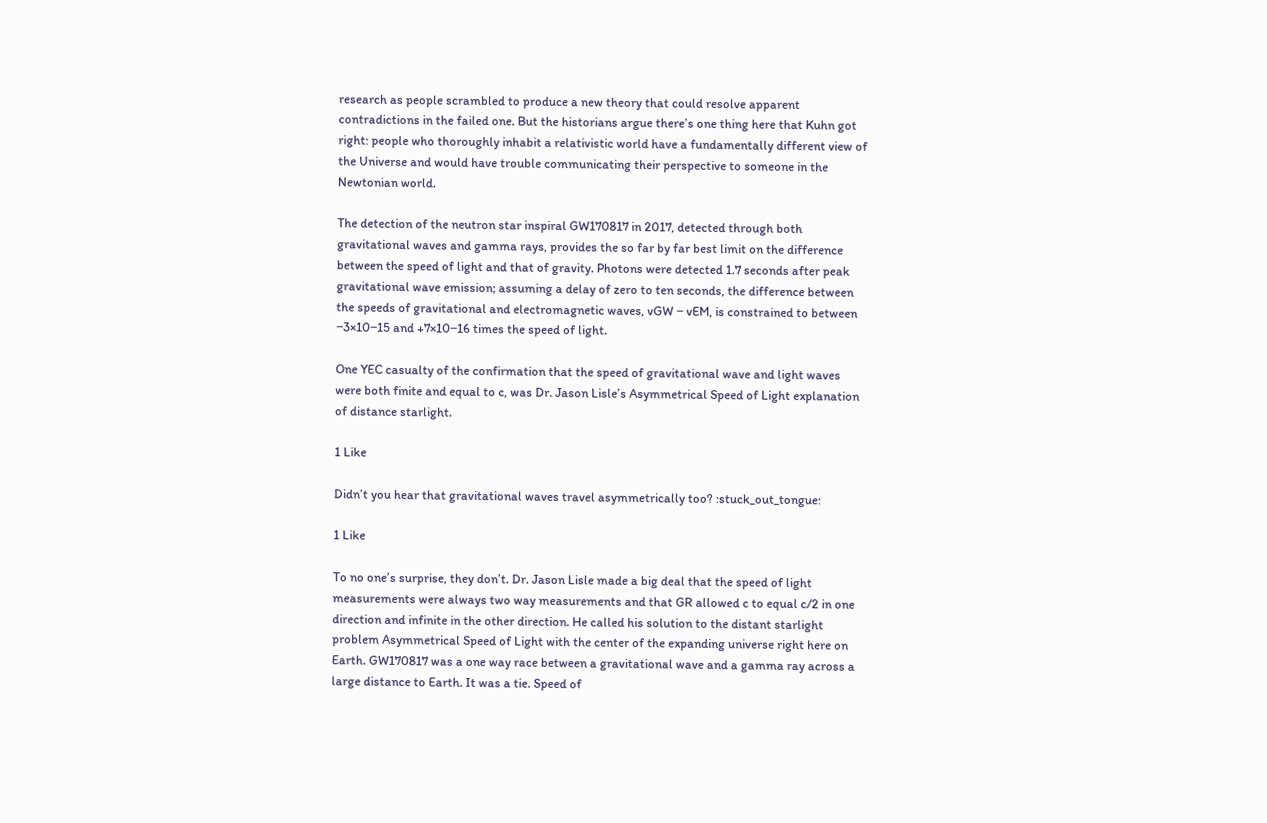research as people scrambled to produce a new theory that could resolve apparent contradictions in the failed one. But the historians argue there’s one thing here that Kuhn got right: people who thoroughly inhabit a relativistic world have a fundamentally different view of the Universe and would have trouble communicating their perspective to someone in the Newtonian world.

The detection of the neutron star inspiral GW170817 in 2017, detected through both gravitational waves and gamma rays, provides the so far by far best limit on the difference between the speed of light and that of gravity. Photons were detected 1.7 seconds after peak gravitational wave emission; assuming a delay of zero to ten seconds, the difference between the speeds of gravitational and electromagnetic waves, vGW − vEM, is constrained to between −3×10−15 and +7×10−16 times the speed of light.

One YEC casualty of the confirmation that the speed of gravitational wave and light waves were both finite and equal to c, was Dr. Jason Lisle’s Asymmetrical Speed of Light explanation of distance starlight.

1 Like

Didn’t you hear that gravitational waves travel asymmetrically too? :stuck_out_tongue:

1 Like

To no one’s surprise, they don’t. Dr. Jason Lisle made a big deal that the speed of light measurements were always two way measurements and that GR allowed c to equal c/2 in one direction and infinite in the other direction. He called his solution to the distant starlight problem Asymmetrical Speed of Light with the center of the expanding universe right here on Earth. GW170817 was a one way race between a gravitational wave and a gamma ray across a large distance to Earth. It was a tie. Speed of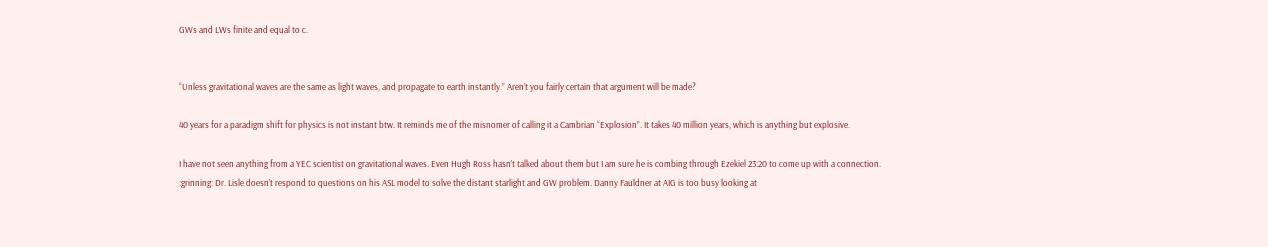GWs and LWs finite and equal to c.


“Unless gravitational waves are the same as light waves, and propagate to earth instantly.” Aren’t you fairly certain that argument will be made?

40 years for a paradigm shift for physics is not instant btw. It reminds me of the misnomer of calling it a Cambrian “Explosion”. It takes 40 million years, which is anything but explosive.

I have not seen anything from a YEC scientist on gravitational waves. Even Hugh Ross hasn’t talked about them but I am sure he is combing through Ezekiel 23:20 to come up with a connection. :grinning: Dr. Lisle doesn’t respond to questions on his ASL model to solve the distant starlight and GW problem. Danny Fauldner at AIG is too busy looking at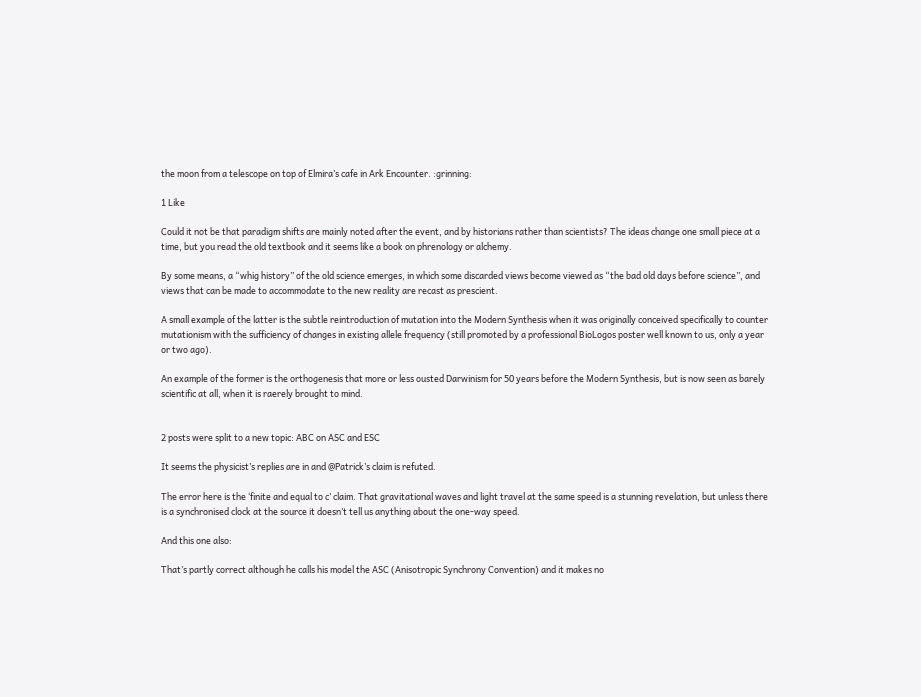the moon from a telescope on top of Elmira’s cafe in Ark Encounter. :grinning:

1 Like

Could it not be that paradigm shifts are mainly noted after the event, and by historians rather than scientists? The ideas change one small piece at a time, but you read the old textbook and it seems like a book on phrenology or alchemy.

By some means, a “whig history” of the old science emerges, in which some discarded views become viewed as “the bad old days before science”, and views that can be made to accommodate to the new reality are recast as prescient.

A small example of the latter is the subtle reintroduction of mutation into the Modern Synthesis when it was originally conceived specifically to counter mutationism with the sufficiency of changes in existing allele frequency (still promoted by a professional BioLogos poster well known to us, only a year or two ago).

An example of the former is the orthogenesis that more or less ousted Darwinism for 50 years before the Modern Synthesis, but is now seen as barely scientific at all, when it is raerely brought to mind.


2 posts were split to a new topic: ABC on ASC and ESC

It seems the physicist’s replies are in and @Patrick’s claim is refuted.

The error here is the ‘finite and equal to c’ claim. That gravitational waves and light travel at the same speed is a stunning revelation, but unless there is a synchronised clock at the source it doesn’t tell us anything about the one-way speed.

And this one also:

That’s partly correct although he calls his model the ASC (Anisotropic Synchrony Convention) and it makes no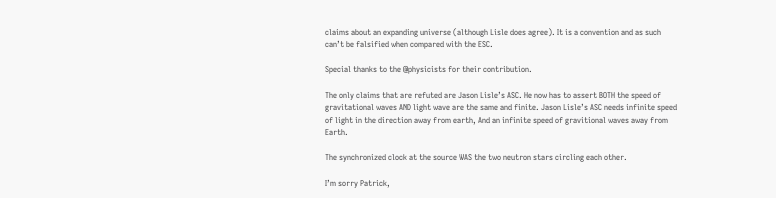claims about an expanding universe (although Lisle does agree). It is a convention and as such can’t be falsified when compared with the ESC.

Special thanks to the @physicists for their contribution.

The only claims that are refuted are Jason Lisle’s ASC. He now has to assert BOTH the speed of gravitational waves AND light wave are the same and finite. Jason Lisle’s ASC needs infinite speed of light in the direction away from earth, And an infinite speed of gravitional waves away from Earth.

The synchronized clock at the source WAS the two neutron stars circling each other.

I’m sorry Patrick,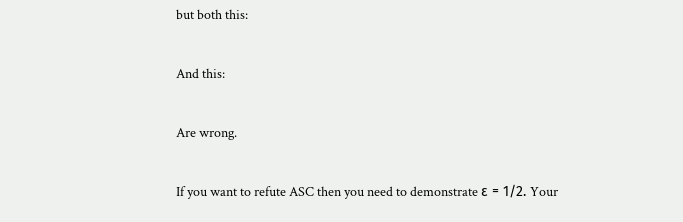but both this:

And this:

Are wrong.

If you want to refute ASC then you need to demonstrate ε = 1/2. Your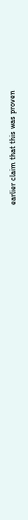earlier claim that this was proven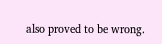also proved to be wrong.